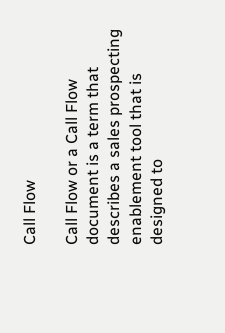Call Flow

Call Flow or a Call Flow document is a term that describes a sales prospecting enablement tool that is designed to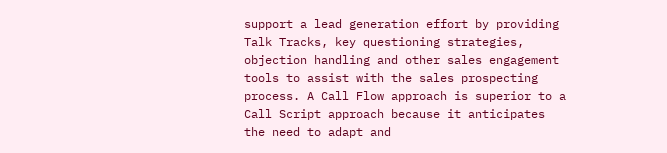support a lead generation effort by providing Talk Tracks, key questioning strategies, objection handling and other sales engagement tools to assist with the sales prospecting process. A Call Flow approach is superior to a Call Script approach because it anticipates the need to adapt and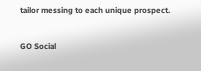tailor messing to each unique prospect.

GO Social